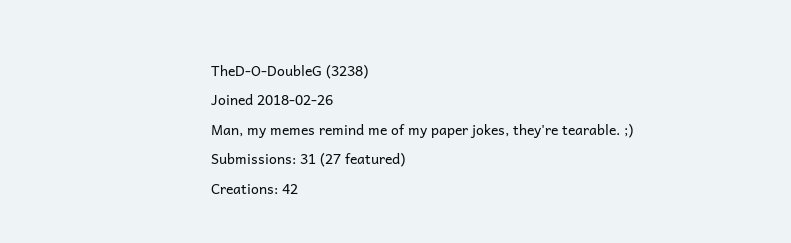TheD-O-DoubleG (3238)
Joined 2018-02-26
Man, my memes remind me of my paper jokes, they're tearable. ;)
Submissions: 31 (27 featured)
Creations: 42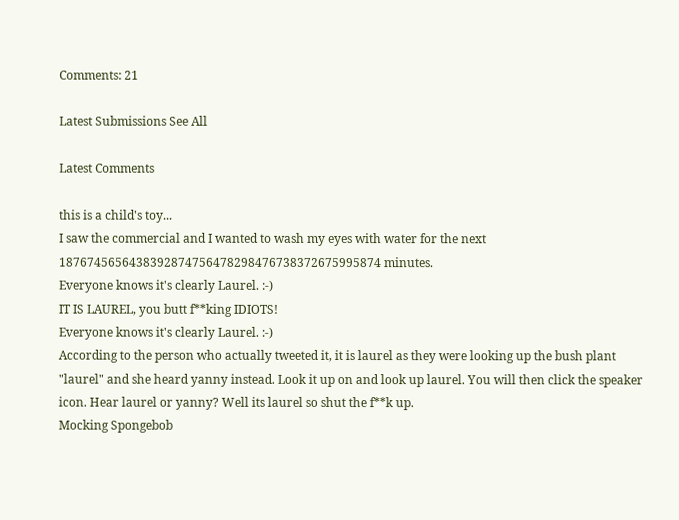Comments: 21

Latest Submissions See All

Latest Comments

this is a child's toy...
I saw the commercial and I wanted to wash my eyes with water for the next 1876745656438392874756478298476738372675995874 minutes.
Everyone knows it's clearly Laurel. :-)
IT IS LAUREL, you butt f**king IDIOTS!
Everyone knows it's clearly Laurel. :-)
According to the person who actually tweeted it, it is laurel as they were looking up the bush plant "laurel" and she heard yanny instead. Look it up on and look up laurel. You will then click the speaker icon. Hear laurel or yanny? Well its laurel so shut the f**k up.
Mocking Spongebob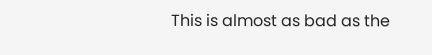This is almost as bad as the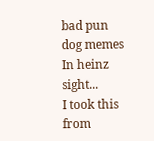bad pun dog memes
In heinz sight...
I took this from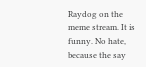Raydog on the meme stream. It is funny. No hate, because the say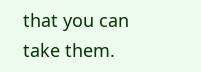that you can take them.